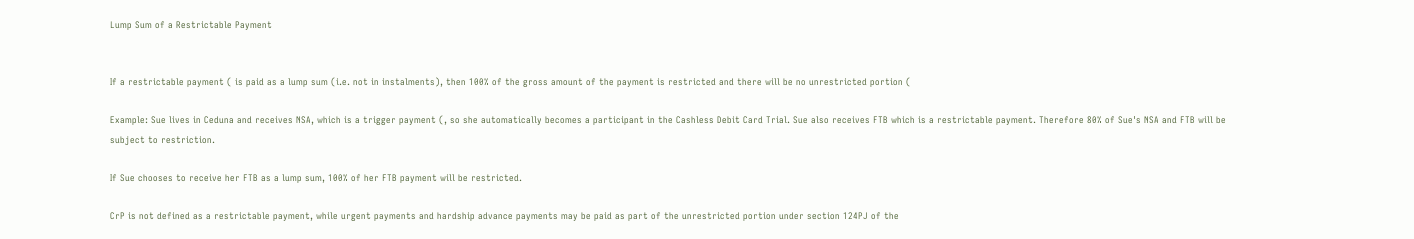Lump Sum of a Restrictable Payment


If a restrictable payment ( is paid as a lump sum (i.e. not in instalments), then 100% of the gross amount of the payment is restricted and there will be no unrestricted portion (

Example: Sue lives in Ceduna and receives NSA, which is a trigger payment (, so she automatically becomes a participant in the Cashless Debit Card Trial. Sue also receives FTB which is a restrictable payment. Therefore 80% of Sue's NSA and FTB will be subject to restriction.

If Sue chooses to receive her FTB as a lump sum, 100% of her FTB payment will be restricted.

CrP is not defined as a restrictable payment, while urgent payments and hardship advance payments may be paid as part of the unrestricted portion under section 124PJ of the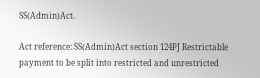SS(Admin)Act.

Act reference: SS(Admin)Act section 124PJ Restrictable payment to be split into restricted and unrestricted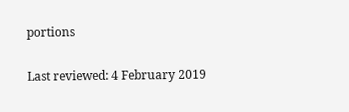portions

Last reviewed: 4 February 2019